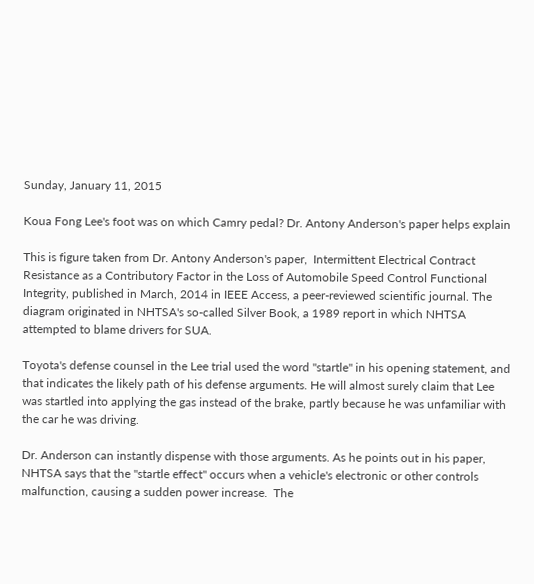Sunday, January 11, 2015

Koua Fong Lee's foot was on which Camry pedal? Dr. Antony Anderson's paper helps explain

This is figure taken from Dr. Antony Anderson's paper,  Intermittent Electrical Contract Resistance as a Contributory Factor in the Loss of Automobile Speed Control Functional Integrity, published in March, 2014 in IEEE Access, a peer-reviewed scientific journal. The diagram originated in NHTSA's so-called Silver Book, a 1989 report in which NHTSA attempted to blame drivers for SUA.

Toyota's defense counsel in the Lee trial used the word "startle" in his opening statement, and that indicates the likely path of his defense arguments. He will almost surely claim that Lee was startled into applying the gas instead of the brake, partly because he was unfamiliar with the car he was driving.

Dr. Anderson can instantly dispense with those arguments. As he points out in his paper, NHTSA says that the "startle effect" occurs when a vehicle's electronic or other controls malfunction, causing a sudden power increase.  The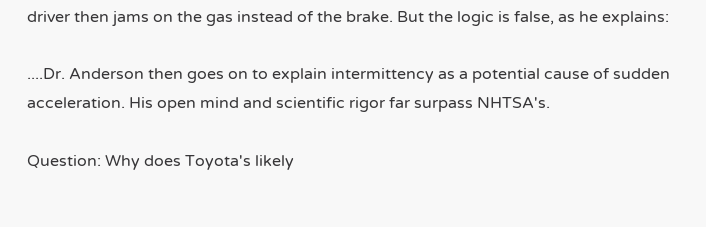driver then jams on the gas instead of the brake. But the logic is false, as he explains:

....Dr. Anderson then goes on to explain intermittency as a potential cause of sudden acceleration. His open mind and scientific rigor far surpass NHTSA's.

Question: Why does Toyota's likely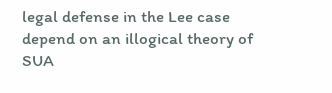legal defense in the Lee case depend on an illogical theory of SUA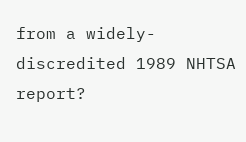from a widely-discredited 1989 NHTSA report?